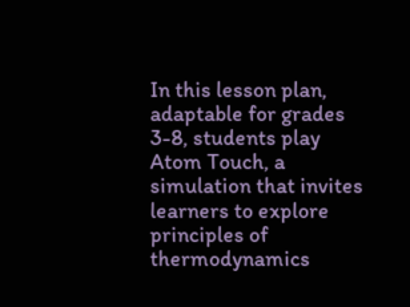In this lesson plan, adaptable for grades 3-8, students play Atom Touch, a simulation that invites learners to explore principles of thermodynamics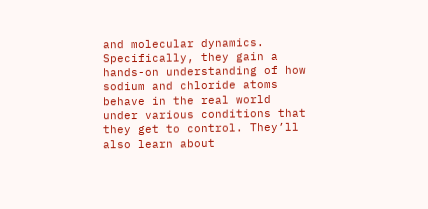and molecular dynamics. Specifically, they gain a hands-on understanding of how sodium and chloride atoms behave in the real world under various conditions that they get to control. They’ll also learn about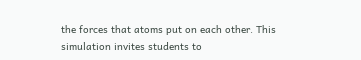the forces that atoms put on each other. This simulation invites students to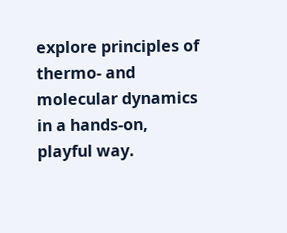explore principles of thermo- and molecular dynamics in a hands-on, playful way.